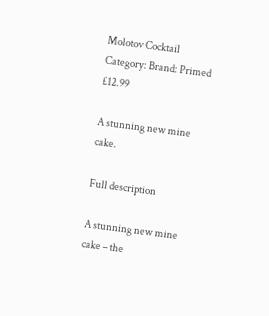Molotov Cocktail Category: Brand: Primed £12.99

A stunning new mine cake.

Full description

A stunning new mine cake – the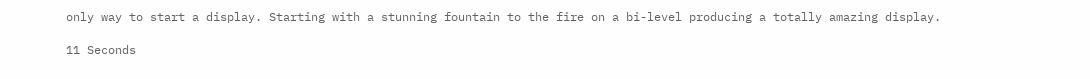only way to start a display. Starting with a stunning fountain to the fire on a bi-level producing a totally amazing display.

11 Seconds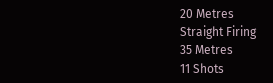20 Metres
Straight Firing
35 Metres
11 Shots